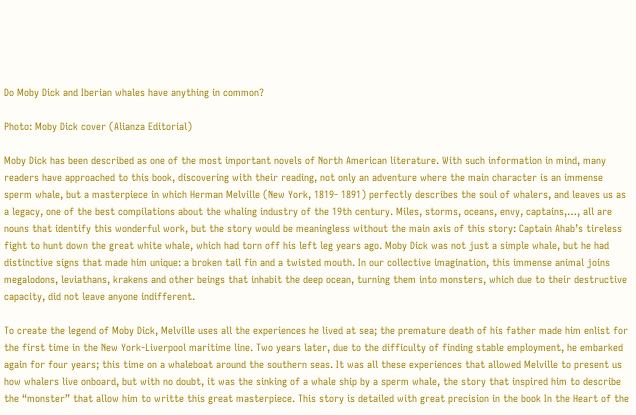Do Moby Dick and Iberian whales have anything in common?

Photo: Moby Dick cover (Alianza Editorial)

Moby Dick has been described as one of the most important novels of North American literature. With such information in mind, many readers have approached to this book, discovering with their reading, not only an adventure where the main character is an immense sperm whale, but a masterpiece in which Herman Melville (New York, 1819- 1891) perfectly describes the soul of whalers, and leaves us as a legacy, one of the best compilations about the whaling industry of the 19th century. Miles, storms, oceans, envy, captains,…, all are nouns that identify this wonderful work, but the story would be meaningless without the main axis of this story: Captain Ahab’s tireless fight to hunt down the great white whale, which had torn off his left leg years ago. Moby Dick was not just a simple whale, but he had distinctive signs that made him unique: a broken tail fin and a twisted mouth. In our collective imagination, this immense animal joins megalodons, leviathans, krakens and other beings that inhabit the deep ocean, turning them into monsters, which due to their destructive capacity, did not leave anyone indifferent.

To create the legend of Moby Dick, Melville uses all the experiences he lived at sea; the premature death of his father made him enlist for the first time in the New York-Liverpool maritime line. Two years later, due to the difficulty of finding stable employment, he embarked again for four years; this time on a whaleboat around the southern seas. It was all these experiences that allowed Melville to present us how whalers live onboard, but with no doubt, it was the sinking of a whale ship by a sperm whale, the story that inspired him to describe the “monster” that allow him to writte this great masterpiece. This story is detailed with great precision in the book In the Heart of the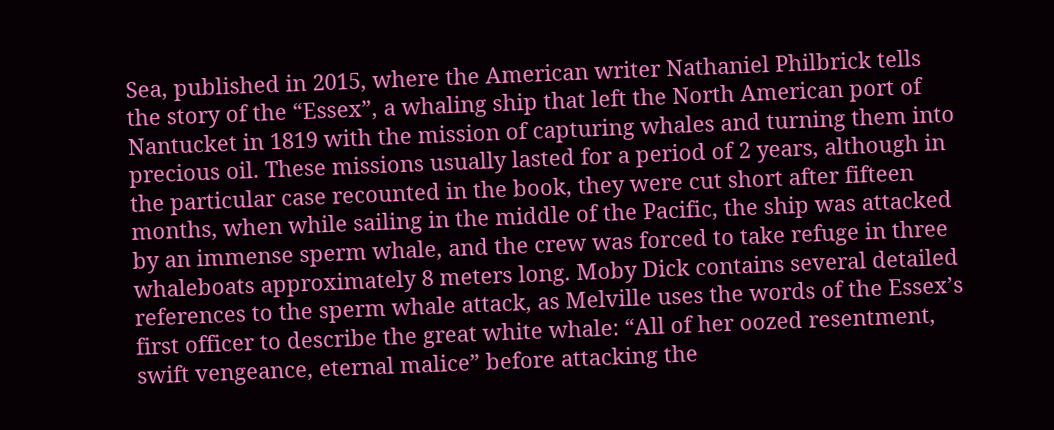Sea, published in 2015, where the American writer Nathaniel Philbrick tells the story of the “Essex”, a whaling ship that left the North American port of Nantucket in 1819 with the mission of capturing whales and turning them into precious oil. These missions usually lasted for a period of 2 years, although in the particular case recounted in the book, they were cut short after fifteen months, when while sailing in the middle of the Pacific, the ship was attacked by an immense sperm whale, and the crew was forced to take refuge in three whaleboats approximately 8 meters long. Moby Dick contains several detailed references to the sperm whale attack, as Melville uses the words of the Essex’s first officer to describe the great white whale: “All of her oozed resentment, swift vengeance, eternal malice” before attacking the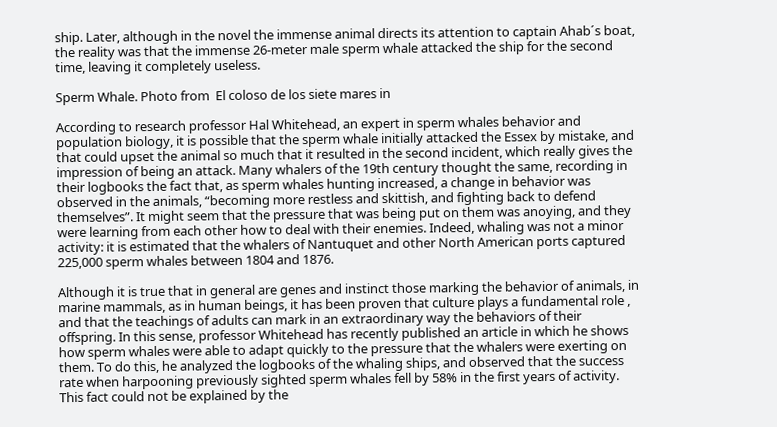ship. Later, although in the novel the immense animal directs its attention to captain Ahab´s boat, the reality was that the immense 26-meter male sperm whale attacked the ship for the second time, leaving it completely useless.

Sperm Whale. Photo from  El coloso de los siete mares in

According to research professor Hal Whitehead, an expert in sperm whales behavior and population biology, it is possible that the sperm whale initially attacked the Essex by mistake, and that could upset the animal so much that it resulted in the second incident, which really gives the impression of being an attack. Many whalers of the 19th century thought the same, recording in their logbooks the fact that, as sperm whales hunting increased, a change in behavior was observed in the animals, “becoming more restless and skittish, and fighting back to defend themselves”. It might seem that the pressure that was being put on them was anoying, and they were learning from each other how to deal with their enemies. Indeed, whaling was not a minor activity: it is estimated that the whalers of Nantuquet and other North American ports captured 225,000 sperm whales between 1804 and 1876.

Although it is true that in general are genes and instinct those marking the behavior of animals, in marine mammals, as in human beings, it has been proven that culture plays a fundamental role , and that the teachings of adults can mark in an extraordinary way the behaviors of their offspring. In this sense, professor Whitehead has recently published an article in which he shows how sperm whales were able to adapt quickly to the pressure that the whalers were exerting on them. To do this, he analyzed the logbooks of the whaling ships, and observed that the success rate when harpooning previously sighted sperm whales fell by 58% in the first years of activity. This fact could not be explained by the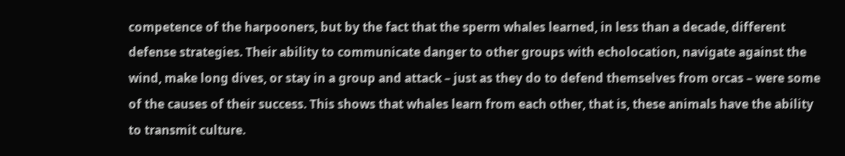competence of the harpooners, but by the fact that the sperm whales learned, in less than a decade, different defense strategies. Their ability to communicate danger to other groups with echolocation, navigate against the wind, make long dives, or stay in a group and attack – just as they do to defend themselves from orcas – were some of the causes of their success. This shows that whales learn from each other, that is, these animals have the ability to transmit culture.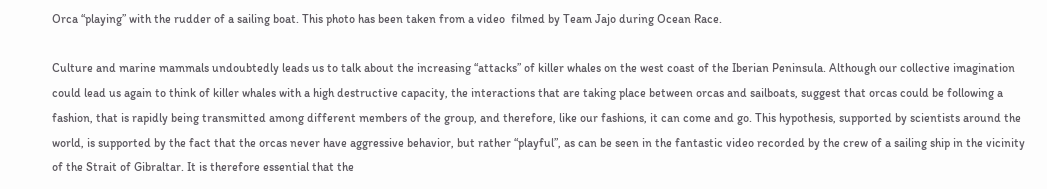Orca “playing” with the rudder of a sailing boat. This photo has been taken from a video  filmed by Team Jajo during Ocean Race.

Culture and marine mammals undoubtedly leads us to talk about the increasing “attacks” of killer whales on the west coast of the Iberian Peninsula. Although our collective imagination could lead us again to think of killer whales with a high destructive capacity, the interactions that are taking place between orcas and sailboats, suggest that orcas could be following a fashion, that is rapidly being transmitted among different members of the group, and therefore, like our fashions, it can come and go. This hypothesis, supported by scientists around the world, is supported by the fact that the orcas never have aggressive behavior, but rather “playful”, as can be seen in the fantastic video recorded by the crew of a sailing ship in the vicinity of the Strait of Gibraltar. It is therefore essential that the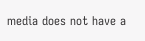media does not have a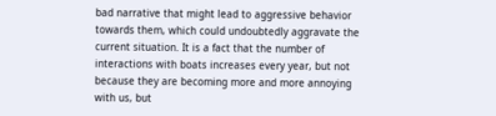bad narrative that might lead to aggressive behavior towards them, which could undoubtedly aggravate the current situation. It is a fact that the number of interactions with boats increases every year, but not because they are becoming more and more annoying with us, but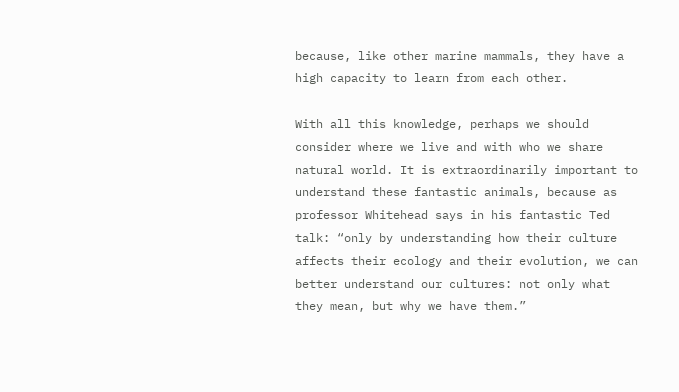because, like other marine mammals, they have a high capacity to learn from each other.

With all this knowledge, perhaps we should consider where we live and with who we share natural world. It is extraordinarily important to understand these fantastic animals, because as professor Whitehead says in his fantastic Ted talk: “only by understanding how their culture affects their ecology and their evolution, we can better understand our cultures: not only what they mean, but why we have them.”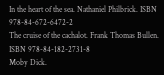In the heart of the sea. Nathaniel Philbrick. ISBN 978-84-672-6472-2
The cruise of the cachalot. Frank Thomas Bullen. ISBN 978-84-182-2731-8
Moby Dick.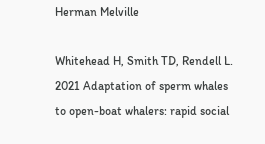Herman Melville

Whitehead H, Smith TD, Rendell L. 2021 Adaptation of sperm whales to open-boat whalers: rapid social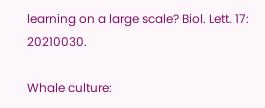learning on a large scale? Biol. Lett. 17: 20210030.

Whale culture: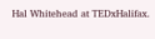Hal Whitehead at TEDxHalifax.